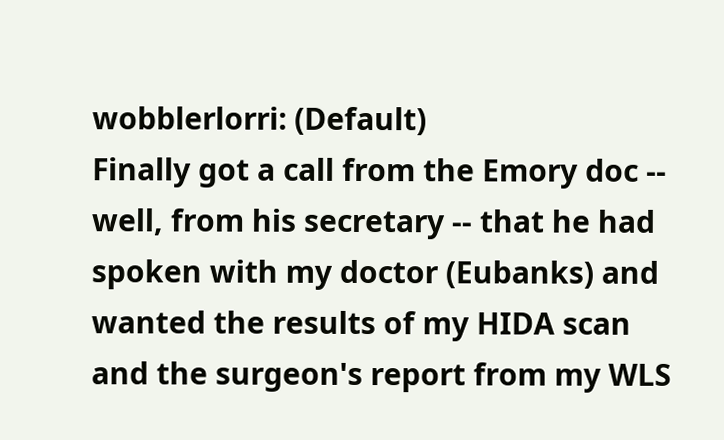wobblerlorri: (Default)
Finally got a call from the Emory doc -- well, from his secretary -- that he had spoken with my doctor (Eubanks) and wanted the results of my HIDA scan and the surgeon's report from my WLS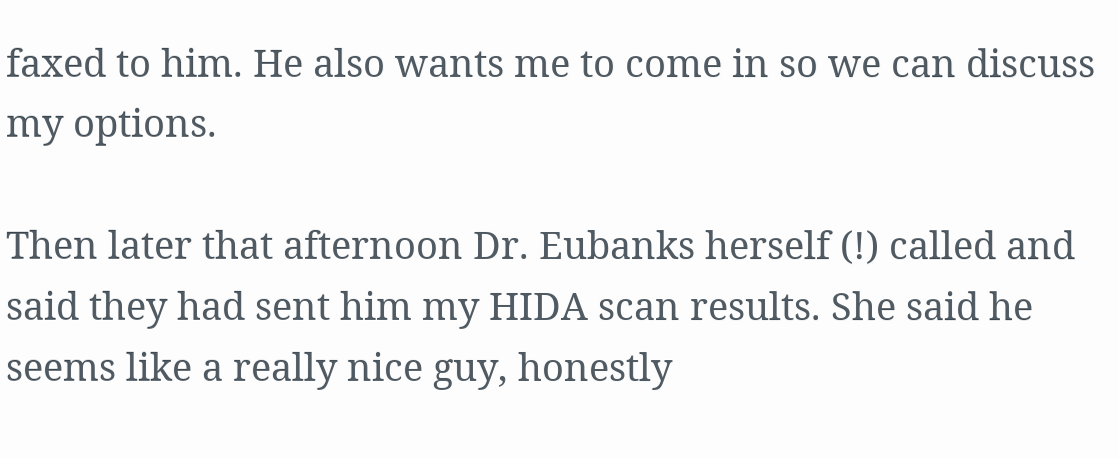faxed to him. He also wants me to come in so we can discuss my options.

Then later that afternoon Dr. Eubanks herself (!) called and said they had sent him my HIDA scan results. She said he seems like a really nice guy, honestly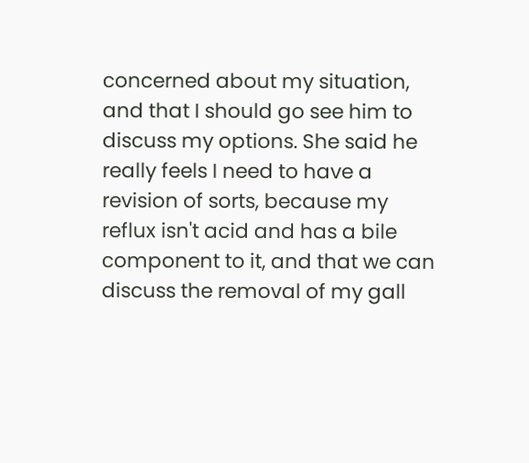concerned about my situation, and that I should go see him to discuss my options. She said he really feels I need to have a revision of sorts, because my reflux isn't acid and has a bile component to it, and that we can discuss the removal of my gall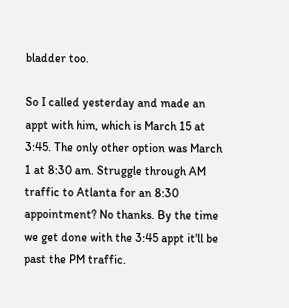bladder too.

So I called yesterday and made an appt with him, which is March 15 at 3:45. The only other option was March 1 at 8:30 am. Struggle through AM traffic to Atlanta for an 8:30 appointment? No thanks. By the time we get done with the 3:45 appt it'll be past the PM traffic.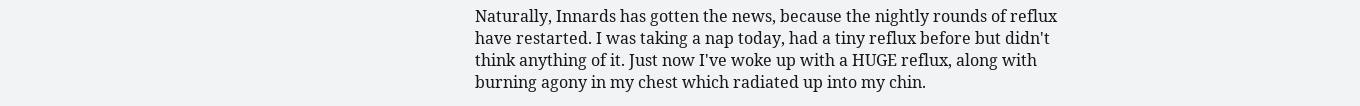Naturally, Innards has gotten the news, because the nightly rounds of reflux have restarted. I was taking a nap today, had a tiny reflux before but didn't think anything of it. Just now I've woke up with a HUGE reflux, along with burning agony in my chest which radiated up into my chin.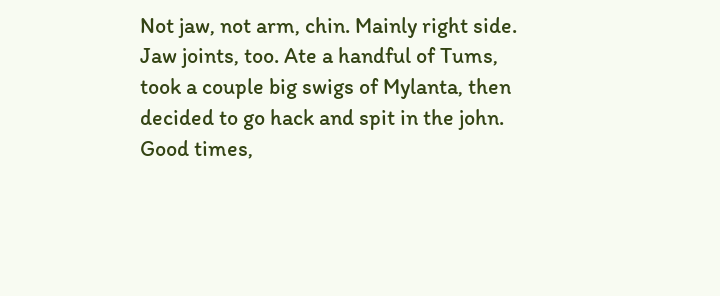Not jaw, not arm, chin. Mainly right side. Jaw joints, too. Ate a handful of Tums, took a couple big swigs of Mylanta, then decided to go hack and spit in the john. Good times,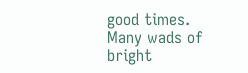good times. Many wads of bright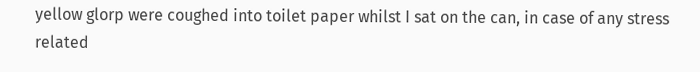yellow glorp were coughed into toilet paper whilst I sat on the can, in case of any stress related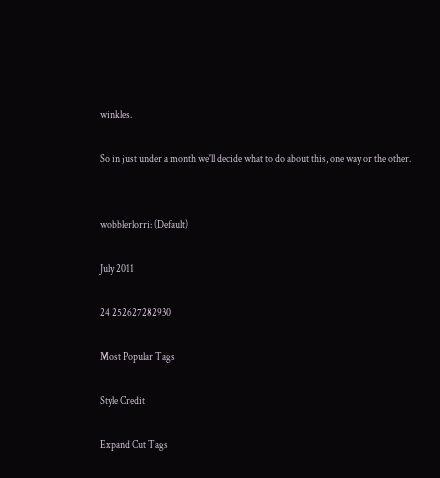winkles.

So in just under a month we'll decide what to do about this, one way or the other.


wobblerlorri: (Default)

July 2011

24 252627282930

Most Popular Tags

Style Credit

Expand Cut Tags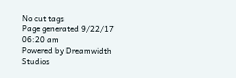No cut tags
Page generated 9/22/17 06:20 am
Powered by Dreamwidth Studios